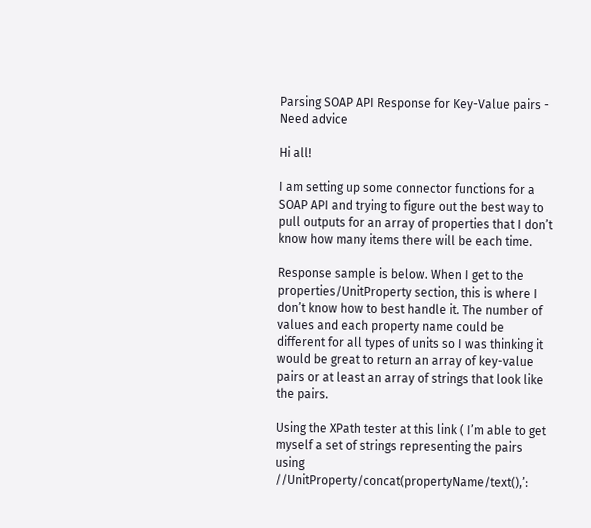Parsing SOAP API Response for Key-Value pairs - Need advice

Hi all!

I am setting up some connector functions for a SOAP API and trying to figure out the best way to pull outputs for an array of properties that I don’t know how many items there will be each time.

Response sample is below. When I get to the properties/UnitProperty section, this is where I don’t know how to best handle it. The number of values and each property name could be different for all types of units so I was thinking it would be great to return an array of key-value pairs or at least an array of strings that look like the pairs.

Using the XPath tester at this link ( I’m able to get myself a set of strings representing the pairs using //UnitProperty/concat(propertyName/text(),’: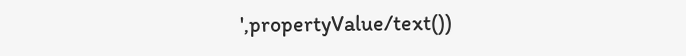',propertyValue/text())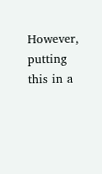However, putting this in a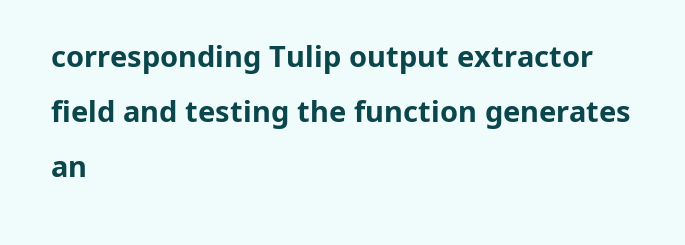corresponding Tulip output extractor field and testing the function generates an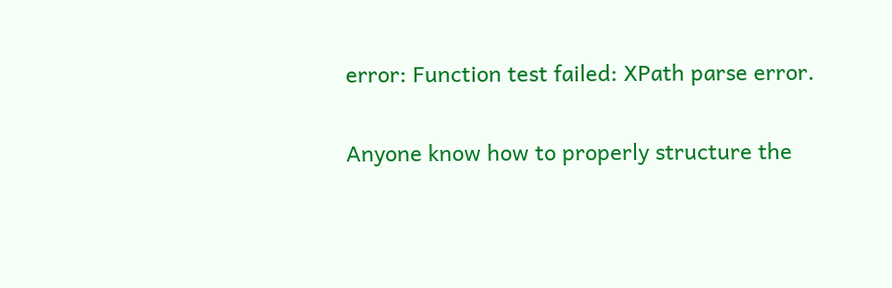error: Function test failed: XPath parse error.

Anyone know how to properly structure the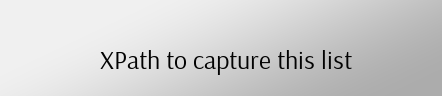XPath to capture this list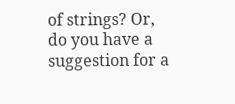of strings? Or, do you have a suggestion for a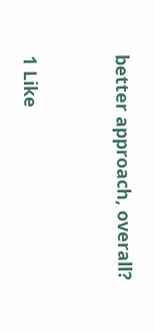better approach, overall?


1 Like